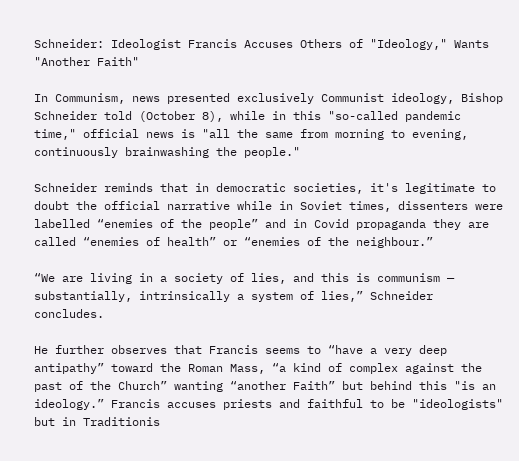Schneider: Ideologist Francis Accuses Others of "Ideology," Wants "Another Faith"

In Communism, news presented exclusively Communist ideology, Bishop Schneider told (October 8), while in this "so-called pandemic time," official news is "all the same from morning to evening, continuously brainwashing the people."

Schneider reminds that in democratic societies, it's legitimate to doubt the official narrative while in Soviet times, dissenters were labelled “enemies of the people” and in Covid propaganda they are called “enemies of health” or “enemies of the neighbour.”

“We are living in a society of lies, and this is communism — substantially, intrinsically a system of lies,” Schneider concludes.

He further observes that Francis seems to “have a very deep antipathy” toward the Roman Mass, “a kind of complex against the past of the Church” wanting “another Faith” but behind this "is an ideology.” Francis accuses priests and faithful to be "ideologists" but in Traditionis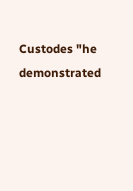Custodes "he demonstrated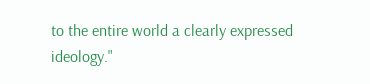to the entire world a clearly expressed ideology."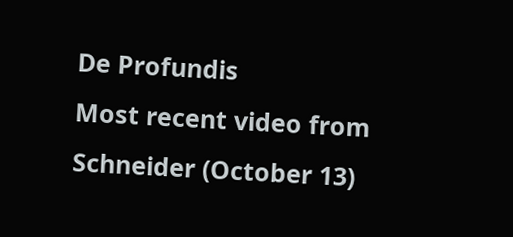De Profundis
Most recent video from Schneider (October 13)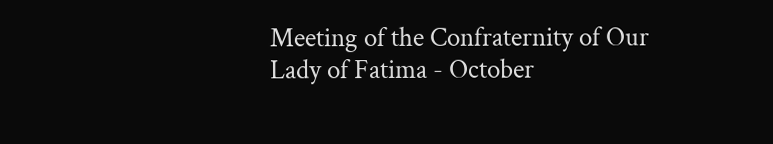Meeting of the Confraternity of Our Lady of Fatima - October